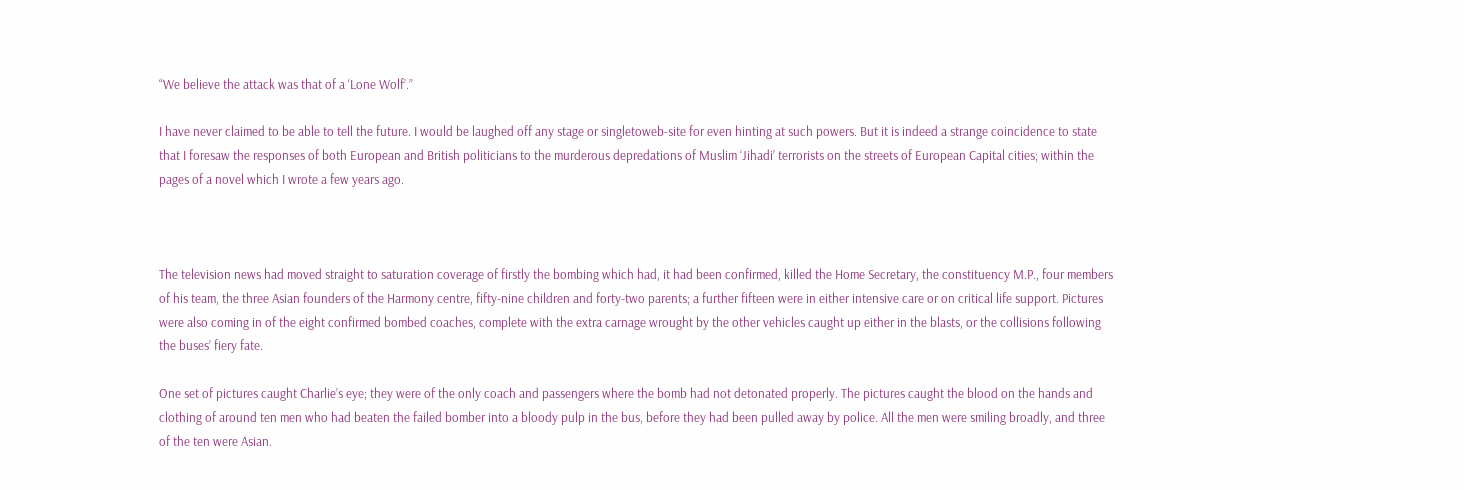“We believe the attack was that of a ‘Lone Wolf’.”

I have never claimed to be able to tell the future. I would be laughed off any stage or singletoweb-site for even hinting at such powers. But it is indeed a strange coincidence to state that I foresaw the responses of both European and British politicians to the murderous depredations of Muslim ‘Jihadi’ terrorists on the streets of European Capital cities; within the pages of a novel which I wrote a few years ago.



The television news had moved straight to saturation coverage of firstly the bombing which had, it had been confirmed, killed the Home Secretary, the constituency M.P., four members of his team, the three Asian founders of the Harmony centre, fifty-nine children and forty-two parents; a further fifteen were in either intensive care or on critical life support. Pictures were also coming in of the eight confirmed bombed coaches, complete with the extra carnage wrought by the other vehicles caught up either in the blasts, or the collisions following the buses’ fiery fate.

One set of pictures caught Charlie’s eye; they were of the only coach and passengers where the bomb had not detonated properly. The pictures caught the blood on the hands and clothing of around ten men who had beaten the failed bomber into a bloody pulp in the bus, before they had been pulled away by police. All the men were smiling broadly, and three of the ten were Asian.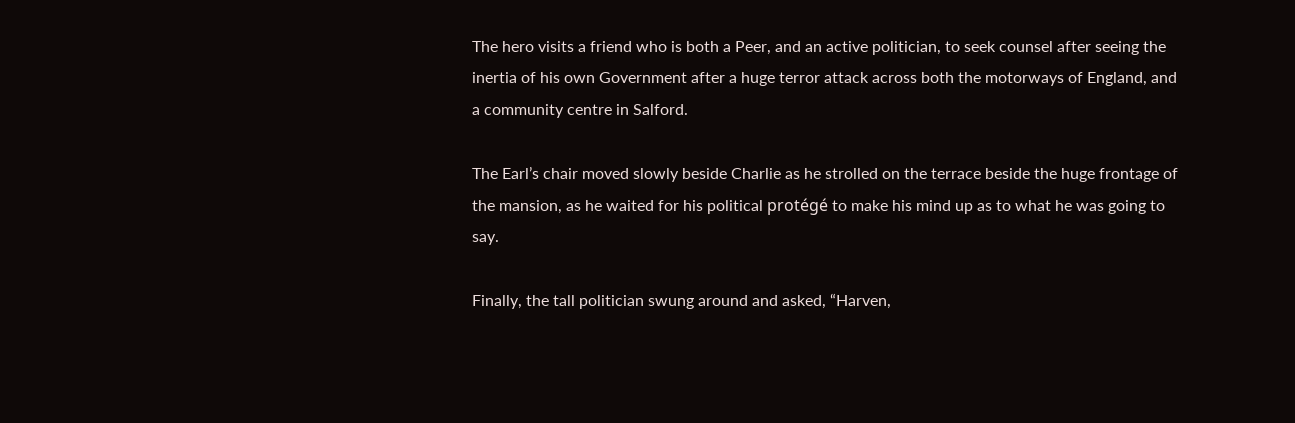The hero visits a friend who is both a Peer, and an active politician, to seek counsel after seeing the inertia of his own Government after a huge terror attack across both the motorways of England, and a community centre in Salford.

The Earl’s chair moved slowly beside Charlie as he strolled on the terrace beside the huge frontage of the mansion, as he waited for his political protégé to make his mind up as to what he was going to say.

Finally, the tall politician swung around and asked, “Harven,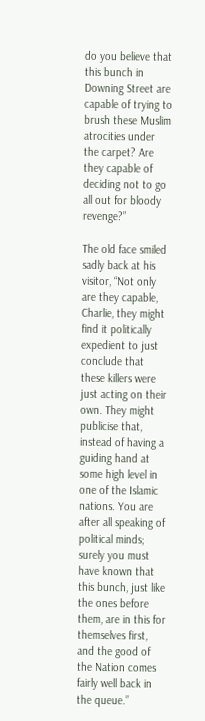do you believe that this bunch in Downing Street are capable of trying to brush these Muslim atrocities under the carpet? Are they capable of deciding not to go all out for bloody revenge?”

The old face smiled sadly back at his visitor, “Not only are they capable, Charlie, they might find it politically expedient to just conclude that these killers were just acting on their own. They might publicise that, instead of having a guiding hand at some high level in one of the Islamic nations. You are after all speaking of political minds; surely you must have known that this bunch, just like the ones before them, are in this for themselves first, and the good of the Nation comes fairly well back in the queue.”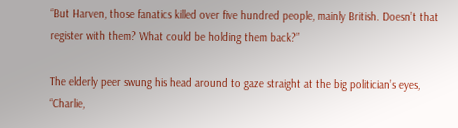“But Harven, those fanatics killed over five hundred people, mainly British. Doesn’t that register with them? What could be holding them back?”

The elderly peer swung his head around to gaze straight at the big politician’s eyes, “Charlie,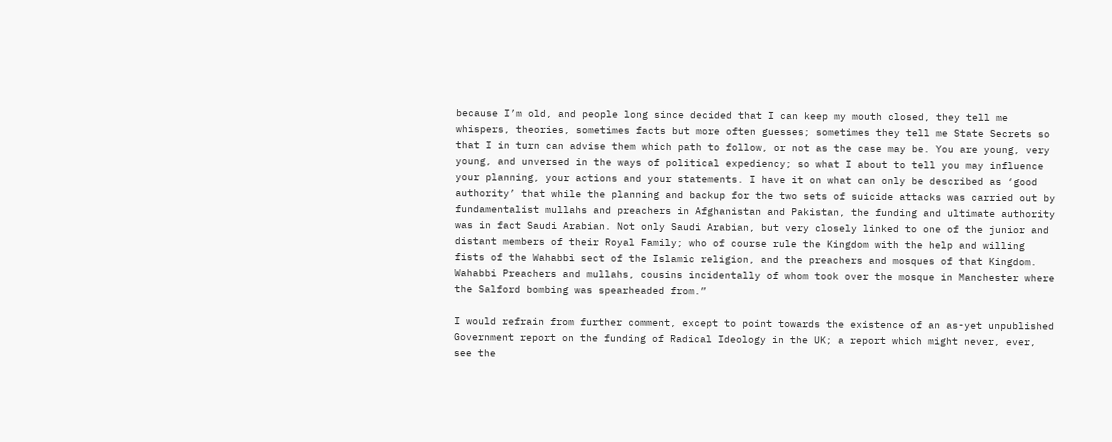because I’m old, and people long since decided that I can keep my mouth closed, they tell me whispers, theories, sometimes facts but more often guesses; sometimes they tell me State Secrets so that I in turn can advise them which path to follow, or not as the case may be. You are young, very young, and unversed in the ways of political expediency; so what I about to tell you may influence your planning, your actions and your statements. I have it on what can only be described as ‘good authority’ that while the planning and backup for the two sets of suicide attacks was carried out by fundamentalist mullahs and preachers in Afghanistan and Pakistan, the funding and ultimate authority was in fact Saudi Arabian. Not only Saudi Arabian, but very closely linked to one of the junior and distant members of their Royal Family; who of course rule the Kingdom with the help and willing fists of the Wahabbi sect of the Islamic religion, and the preachers and mosques of that Kingdom. Wahabbi Preachers and mullahs, cousins incidentally of whom took over the mosque in Manchester where the Salford bombing was spearheaded from.”

I would refrain from further comment, except to point towards the existence of an as-yet unpublished Government report on the funding of Radical Ideology in the UK; a report which might never, ever, see the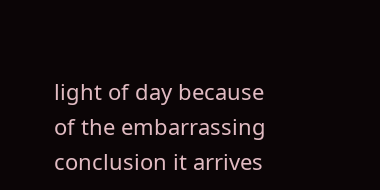light of day because of the embarrassing conclusion it arrives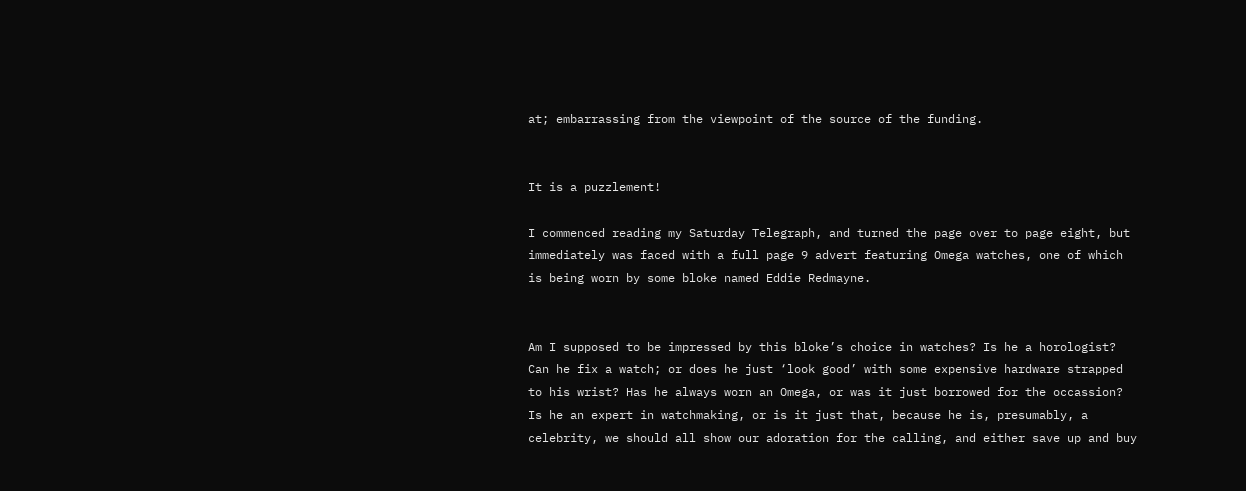at; embarrassing from the viewpoint of the source of the funding.


It is a puzzlement!

I commenced reading my Saturday Telegraph, and turned the page over to page eight, but immediately was faced with a full page 9 advert featuring Omega watches, one of which is being worn by some bloke named Eddie Redmayne.


Am I supposed to be impressed by this bloke’s choice in watches? Is he a horologist? Can he fix a watch; or does he just ‘look good’ with some expensive hardware strapped to his wrist? Has he always worn an Omega, or was it just borrowed for the occassion? Is he an expert in watchmaking, or is it just that, because he is, presumably, a celebrity, we should all show our adoration for the calling, and either save up and buy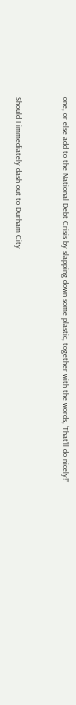one, or else add to the National Debt Crisis by slapping down some plastic, together with the words, ‘That’ll do nicely!”


Should I immediately dash out to Durham City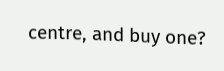centre, and buy one?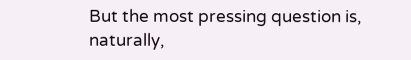But the most pressing question is, naturally,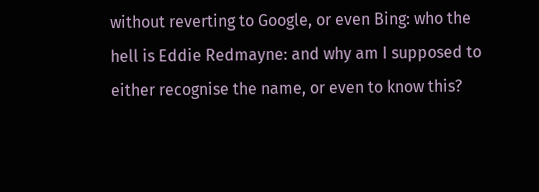without reverting to Google, or even Bing: who the hell is Eddie Redmayne: and why am I supposed to either recognise the name, or even to know this?